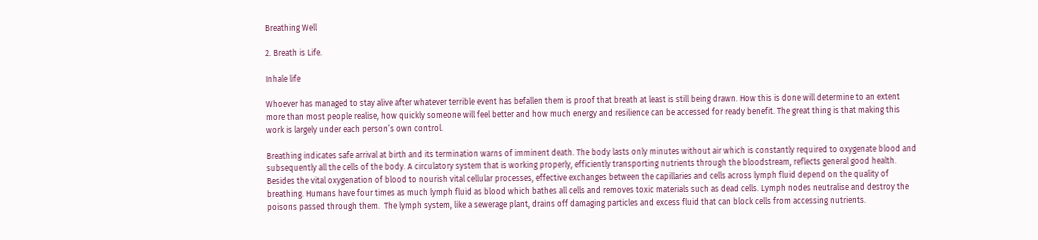Breathing Well

2. Breath is Life.

Inhale life

Whoever has managed to stay alive after whatever terrible event has befallen them is proof that breath at least is still being drawn. How this is done will determine to an extent more than most people realise, how quickly someone will feel better and how much energy and resilience can be accessed for ready benefit. The great thing is that making this work is largely under each person’s own control.

Breathing indicates safe arrival at birth and its termination warns of imminent death. The body lasts only minutes without air which is constantly required to oxygenate blood and subsequently all the cells of the body. A circulatory system that is working properly, efficiently transporting nutrients through the bloodstream, reflects general good health. Besides the vital oxygenation of blood to nourish vital cellular processes, effective exchanges between the capillaries and cells across lymph fluid depend on the quality of breathing. Humans have four times as much lymph fluid as blood which bathes all cells and removes toxic materials such as dead cells. Lymph nodes neutralise and destroy the poisons passed through them.  The lymph system, like a sewerage plant, drains off damaging particles and excess fluid that can block cells from accessing nutrients.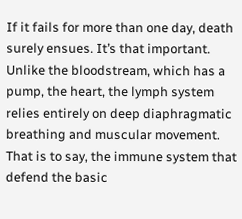If it fails for more than one day, death surely ensues. It’s that important. Unlike the bloodstream, which has a pump, the heart, the lymph system relies entirely on deep diaphragmatic breathing and muscular movement. That is to say, the immune system that defend the basic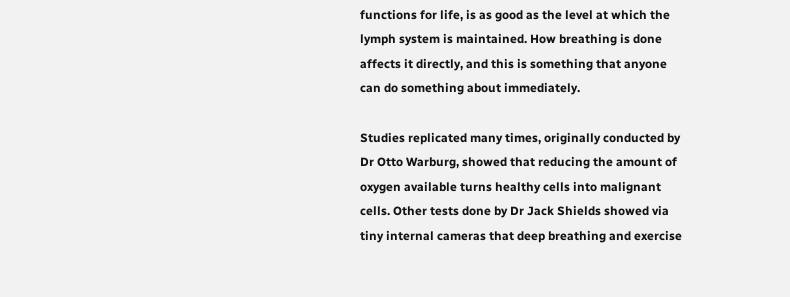functions for life, is as good as the level at which the lymph system is maintained. How breathing is done affects it directly, and this is something that anyone can do something about immediately.

Studies replicated many times, originally conducted by Dr Otto Warburg, showed that reducing the amount of oxygen available turns healthy cells into malignant cells. Other tests done by Dr Jack Shields showed via tiny internal cameras that deep breathing and exercise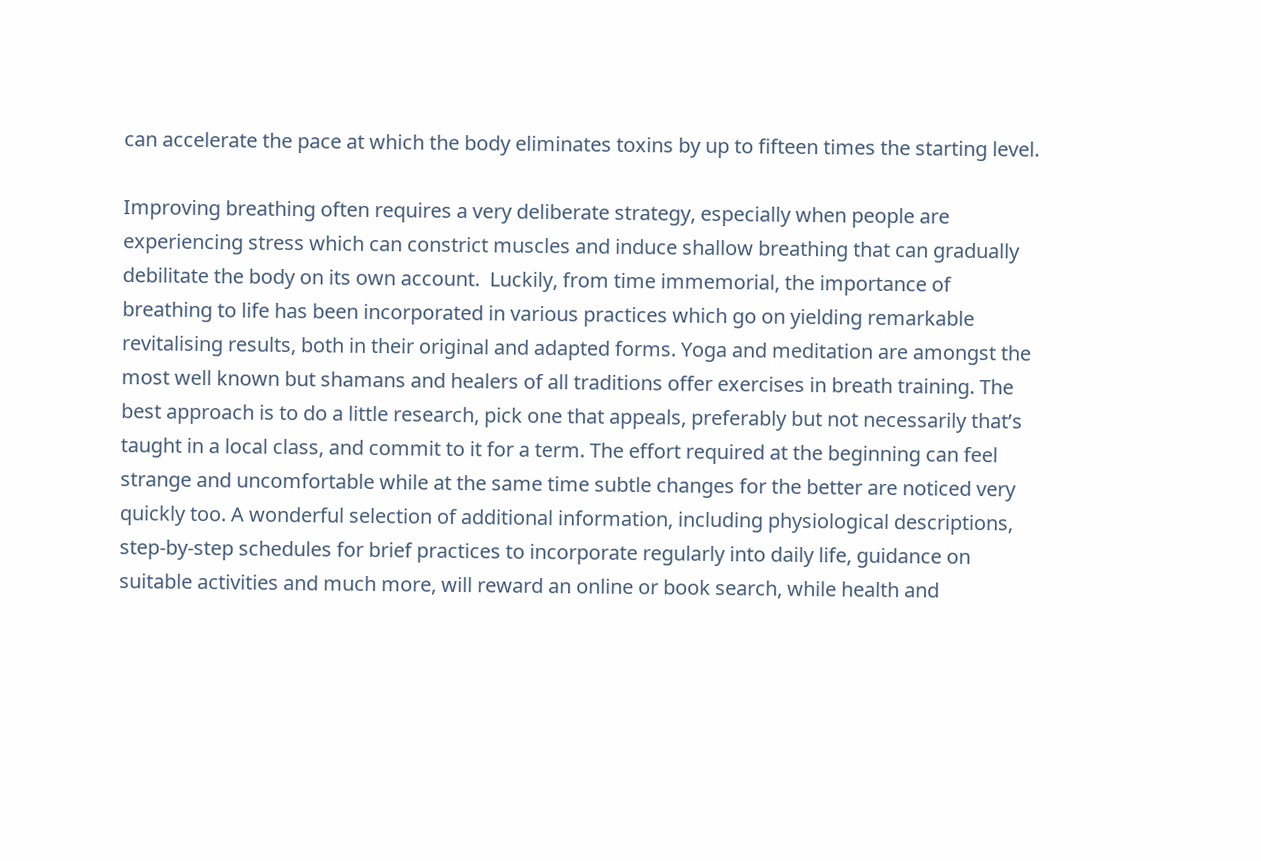can accelerate the pace at which the body eliminates toxins by up to fifteen times the starting level.

Improving breathing often requires a very deliberate strategy, especially when people are experiencing stress which can constrict muscles and induce shallow breathing that can gradually debilitate the body on its own account.  Luckily, from time immemorial, the importance of breathing to life has been incorporated in various practices which go on yielding remarkable revitalising results, both in their original and adapted forms. Yoga and meditation are amongst the most well known but shamans and healers of all traditions offer exercises in breath training. The best approach is to do a little research, pick one that appeals, preferably but not necessarily that’s taught in a local class, and commit to it for a term. The effort required at the beginning can feel strange and uncomfortable while at the same time subtle changes for the better are noticed very quickly too. A wonderful selection of additional information, including physiological descriptions, step-by-step schedules for brief practices to incorporate regularly into daily life, guidance on suitable activities and much more, will reward an online or book search, while health and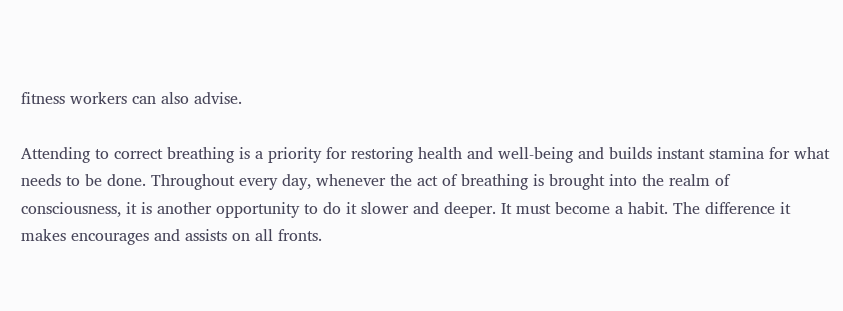fitness workers can also advise.

Attending to correct breathing is a priority for restoring health and well-being and builds instant stamina for what needs to be done. Throughout every day, whenever the act of breathing is brought into the realm of consciousness, it is another opportunity to do it slower and deeper. It must become a habit. The difference it makes encourages and assists on all fronts.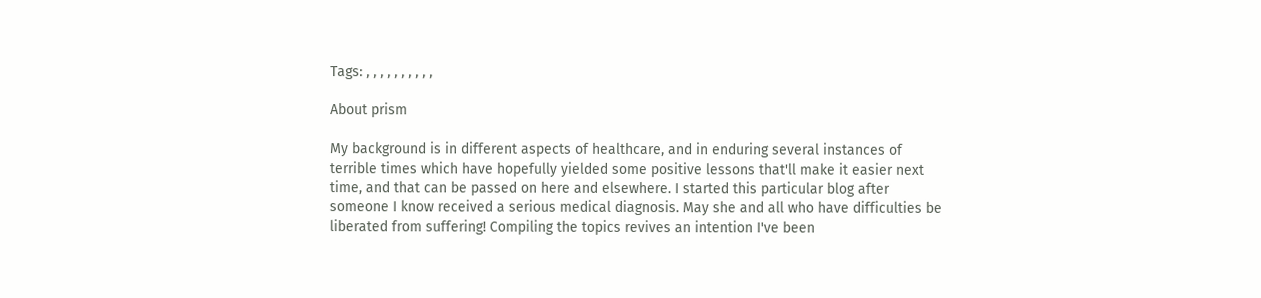Tags: , , , , , , , , , ,

About prism

My background is in different aspects of healthcare, and in enduring several instances of terrible times which have hopefully yielded some positive lessons that'll make it easier next time, and that can be passed on here and elsewhere. I started this particular blog after someone I know received a serious medical diagnosis. May she and all who have difficulties be liberated from suffering! Compiling the topics revives an intention I've been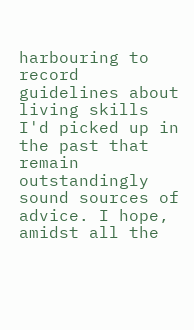harbouring to record guidelines about living skills I'd picked up in the past that remain outstandingly sound sources of advice. I hope, amidst all the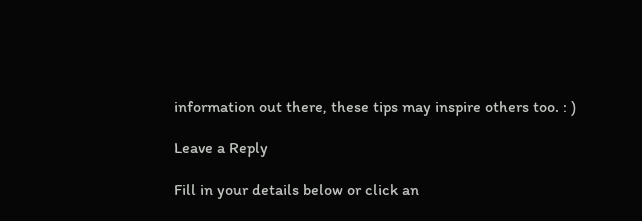information out there, these tips may inspire others too. : )

Leave a Reply

Fill in your details below or click an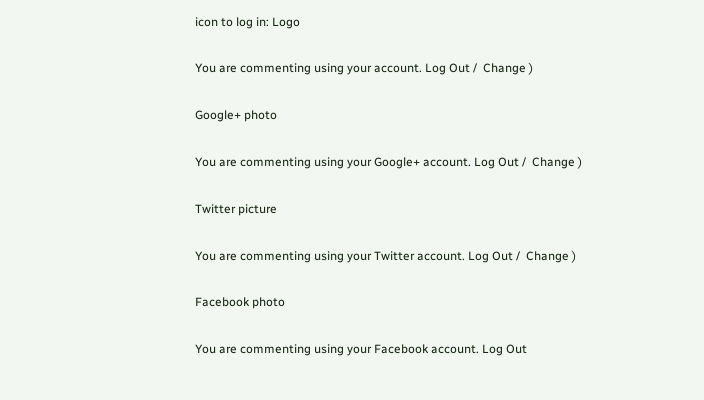icon to log in: Logo

You are commenting using your account. Log Out /  Change )

Google+ photo

You are commenting using your Google+ account. Log Out /  Change )

Twitter picture

You are commenting using your Twitter account. Log Out /  Change )

Facebook photo

You are commenting using your Facebook account. Log Out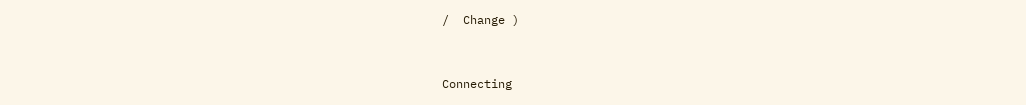/  Change )


Connecting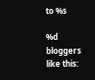to %s

%d bloggers like this: